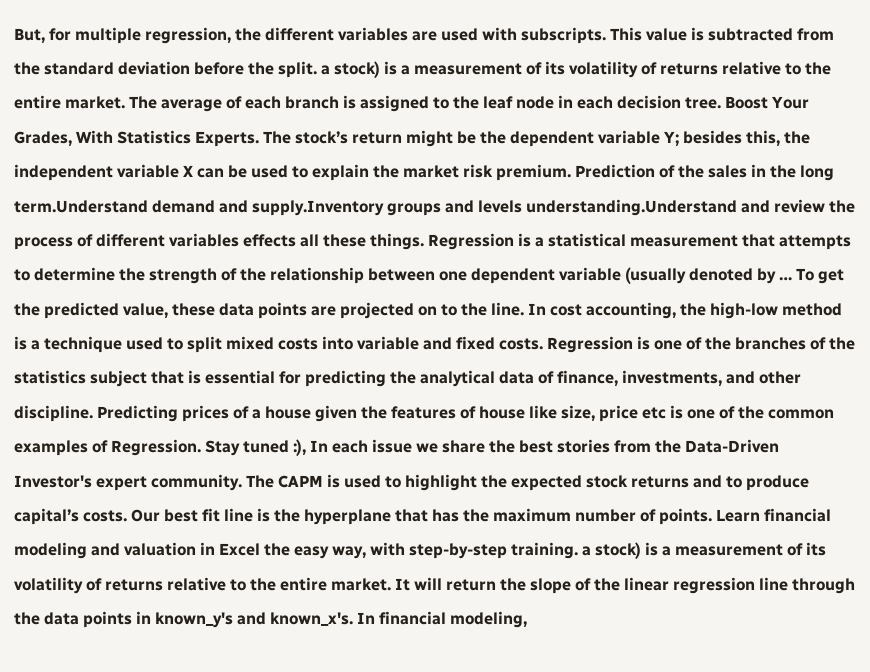But, for multiple regression, the different variables are used with subscripts. This value is subtracted from the standard deviation before the split. a stock) is a measurement of its volatility of returns relative to the entire market. The average of each branch is assigned to the leaf node in each decision tree. Boost Your Grades, With Statistics Experts. The stock’s return might be the dependent variable Y; besides this, the independent variable X can be used to explain the market risk premium. Prediction of the sales in the long term.Understand demand and supply.Inventory groups and levels understanding.Understand and review the process of different variables effects all these things. Regression is a statistical measurement that attempts to determine the strength of the relationship between one dependent variable (usually denoted by … To get the predicted value, these data points are projected on to the line. In cost accounting, the high-low method is a technique used to split mixed costs into variable and fixed costs. Regression is one of the branches of the statistics subject that is essential for predicting the analytical data of finance, investments, and other discipline. Predicting prices of a house given the features of house like size, price etc is one of the common examples of Regression. Stay tuned :), In each issue we share the best stories from the Data-Driven Investor's expert community. The CAPM is used to highlight the expected stock returns and to produce capital’s costs. Our best fit line is the hyperplane that has the maximum number of points. Learn financial modeling and valuation in Excel the easy way, with step-by-step training. a stock) is a measurement of its volatility of returns relative to the entire market. It will return the slope of the linear regression line through the data points in known_y's and known_x's. In financial modeling,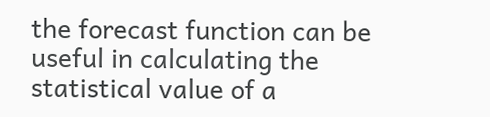the forecast function can be useful in calculating the statistical value of a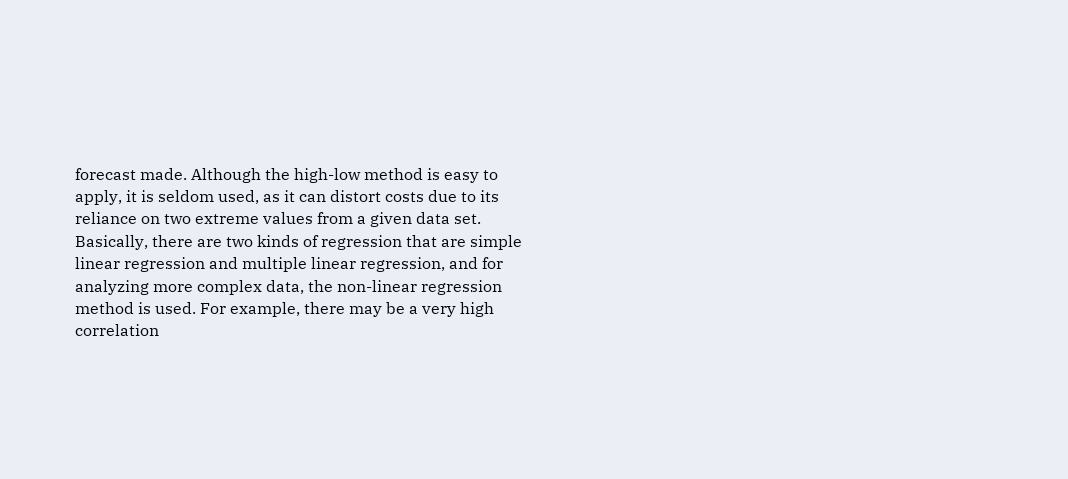forecast made. Although the high-low method is easy to apply, it is seldom used, as it can distort costs due to its reliance on two extreme values from a given data set. Basically, there are two kinds of regression that are simple linear regression and multiple linear regression, and for analyzing more complex data, the non-linear regression method is used. For example, there may be a very high correlation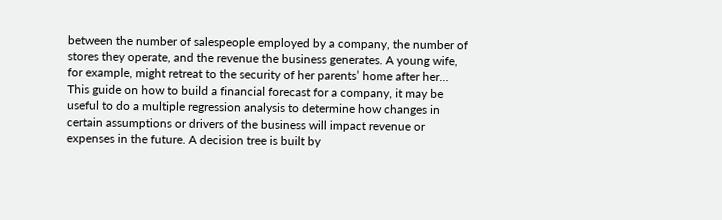between the number of salespeople employed by a company, the number of stores they operate, and the revenue the business generates. A young wife, for example, might retreat to the security of her parents’ home after her… This guide on how to build a financial forecast for a company, it may be useful to do a multiple regression analysis to determine how changes in certain assumptions or drivers of the business will impact revenue or expenses in the future. A decision tree is built by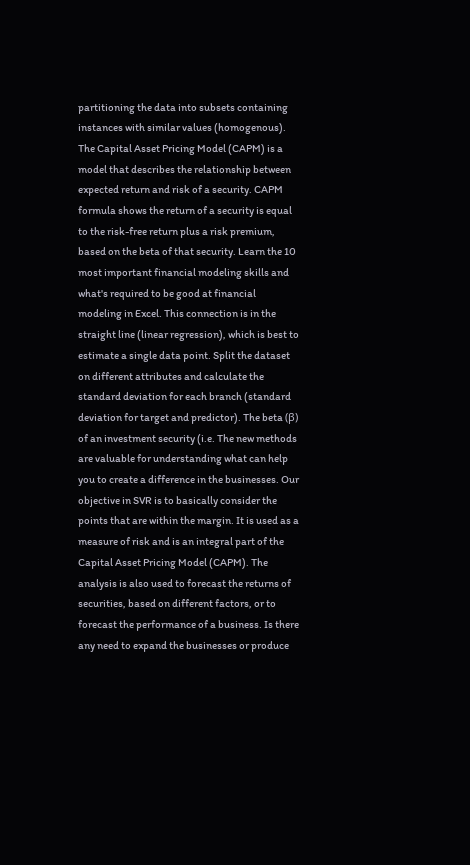partitioning the data into subsets containing instances with similar values (homogenous). The Capital Asset Pricing Model (CAPM) is a model that describes the relationship between expected return and risk of a security. CAPM formula shows the return of a security is equal to the risk-free return plus a risk premium, based on the beta of that security. Learn the 10 most important financial modeling skills and what's required to be good at financial modeling in Excel. This connection is in the straight line (linear regression), which is best to estimate a single data point. Split the dataset on different attributes and calculate the standard deviation for each branch (standard deviation for target and predictor). The beta (β) of an investment security (i.e. The new methods are valuable for understanding what can help you to create a difference in the businesses. Our objective in SVR is to basically consider the points that are within the margin. It is used as a measure of risk and is an integral part of the Capital Asset Pricing Model (CAPM). The analysis is also used to forecast the returns of securities, based on different factors, or to forecast the performance of a business. Is there any need to expand the businesses or produce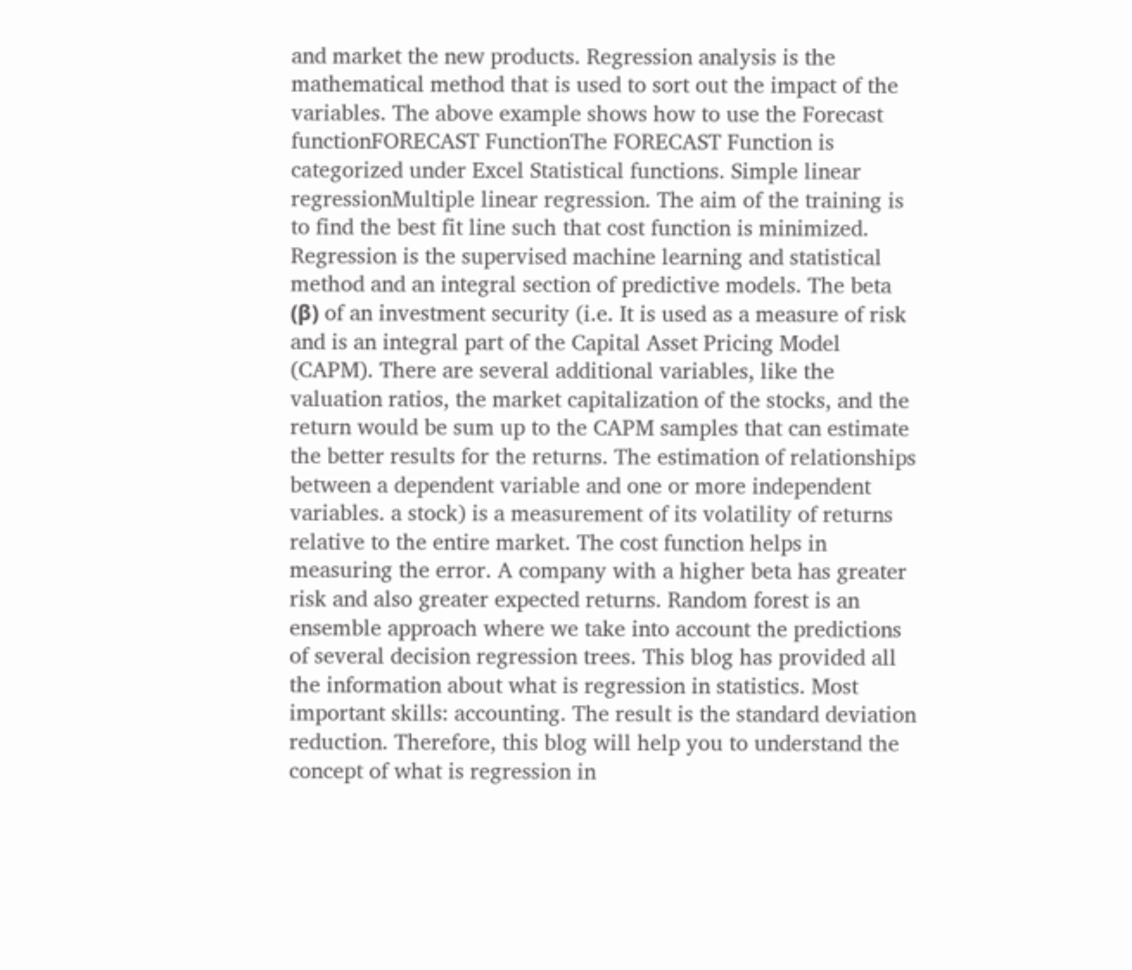and market the new products. Regression analysis is the mathematical method that is used to sort out the impact of the variables. The above example shows how to use the Forecast functionFORECAST FunctionThe FORECAST Function is categorized under Excel Statistical functions. Simple linear regressionMultiple linear regression. The aim of the training is to find the best fit line such that cost function is minimized. Regression is the supervised machine learning and statistical method and an integral section of predictive models. The beta (β) of an investment security (i.e. It is used as a measure of risk and is an integral part of the Capital Asset Pricing Model (CAPM). There are several additional variables, like the valuation ratios, the market capitalization of the stocks, and the return would be sum up to the CAPM samples that can estimate the better results for the returns. The estimation of relationships between a dependent variable and one or more independent variables. a stock) is a measurement of its volatility of returns relative to the entire market. The cost function helps in measuring the error. A company with a higher beta has greater risk and also greater expected returns. Random forest is an ensemble approach where we take into account the predictions of several decision regression trees. This blog has provided all the information about what is regression in statistics. Most important skills: accounting. The result is the standard deviation reduction. Therefore, this blog will help you to understand the concept of what is regression in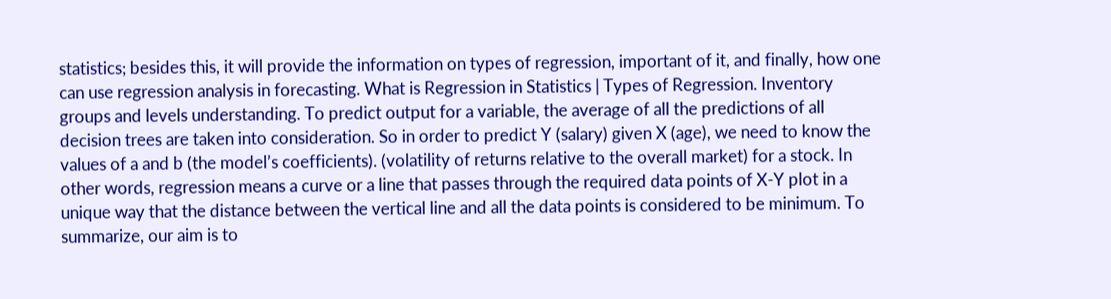statistics; besides this, it will provide the information on types of regression, important of it, and finally, how one can use regression analysis in forecasting. What is Regression in Statistics | Types of Regression. Inventory groups and levels understanding. To predict output for a variable, the average of all the predictions of all decision trees are taken into consideration. So in order to predict Y (salary) given X (age), we need to know the values of a and b (the model’s coefficients). (volatility of returns relative to the overall market) for a stock. In other words, regression means a curve or a line that passes through the required data points of X-Y plot in a unique way that the distance between the vertical line and all the data points is considered to be minimum. To summarize, our aim is to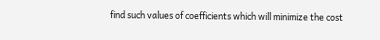find such values of coefficients which will minimize the cost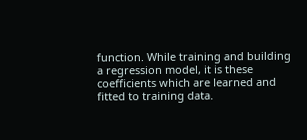function. While training and building a regression model, it is these coefficients which are learned and fitted to training data.